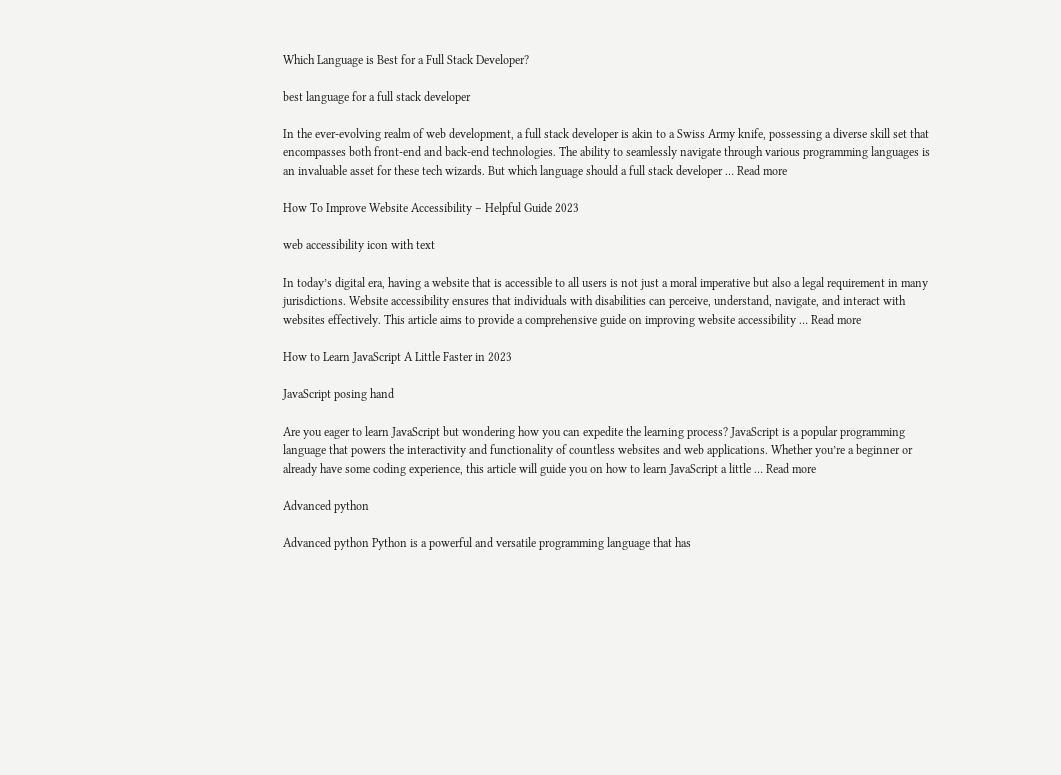Which Language is Best for a Full Stack Developer?

best language for a full stack developer

In the ever-evolving realm of web development, a full stack developer is akin to a Swiss Army knife, possessing a diverse skill set that encompasses both front-end and back-end technologies. The ability to seamlessly navigate through various programming languages is an invaluable asset for these tech wizards. But which language should a full stack developer … Read more

How To Improve Website Accessibility – Helpful Guide 2023

web accessibility icon with text

In today’s digital era, having a website that is accessible to all users is not just a moral imperative but also a legal requirement in many jurisdictions. Website accessibility ensures that individuals with disabilities can perceive, understand, navigate, and interact with websites effectively. This article aims to provide a comprehensive guide on improving website accessibility … Read more

How to Learn JavaScript A Little Faster in 2023

JavaScript posing hand

Are you eager to learn JavaScript but wondering how you can expedite the learning process? JavaScript is a popular programming language that powers the interactivity and functionality of countless websites and web applications. Whether you’re a beginner or already have some coding experience, this article will guide you on how to learn JavaScript a little … Read more

Advanced python

Advanced python Python is a powerful and versatile programming language that has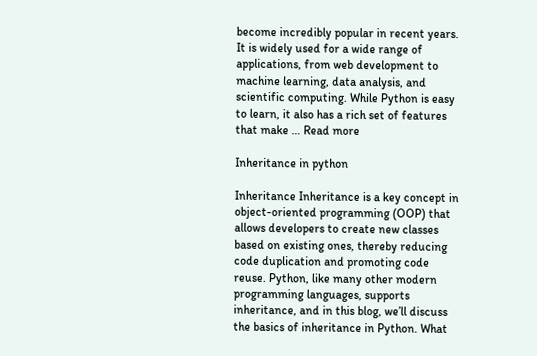become incredibly popular in recent years. It is widely used for a wide range of applications, from web development to machine learning, data analysis, and scientific computing. While Python is easy to learn, it also has a rich set of features that make … Read more

Inheritance in python

Inheritance Inheritance is a key concept in object-oriented programming (OOP) that allows developers to create new classes based on existing ones, thereby reducing code duplication and promoting code reuse. Python, like many other modern programming languages, supports inheritance, and in this blog, we’ll discuss the basics of inheritance in Python. What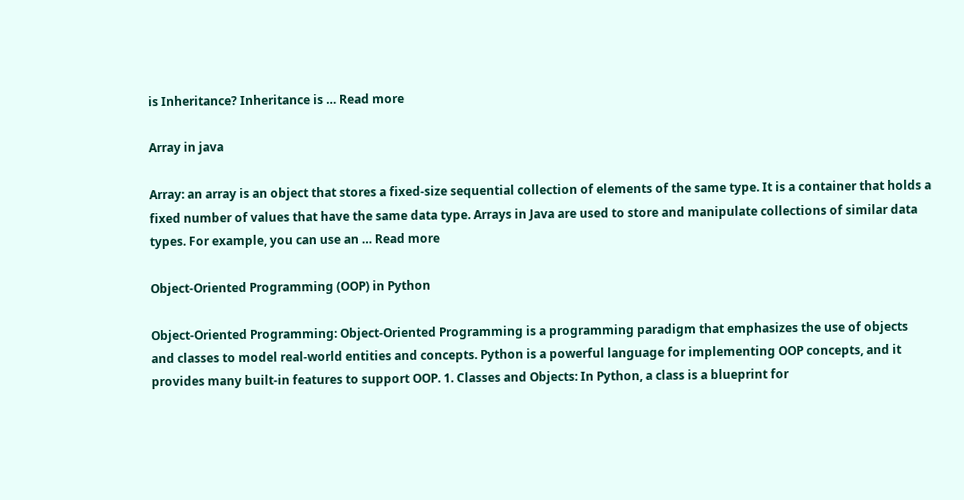is Inheritance? Inheritance is … Read more

Array in java

Array: an array is an object that stores a fixed-size sequential collection of elements of the same type. It is a container that holds a fixed number of values that have the same data type. Arrays in Java are used to store and manipulate collections of similar data types. For example, you can use an … Read more

Object-Oriented Programming (OOP) in Python

Object-Oriented Programming: Object-Oriented Programming is a programming paradigm that emphasizes the use of objects and classes to model real-world entities and concepts. Python is a powerful language for implementing OOP concepts, and it provides many built-in features to support OOP. 1. Classes and Objects: In Python, a class is a blueprint for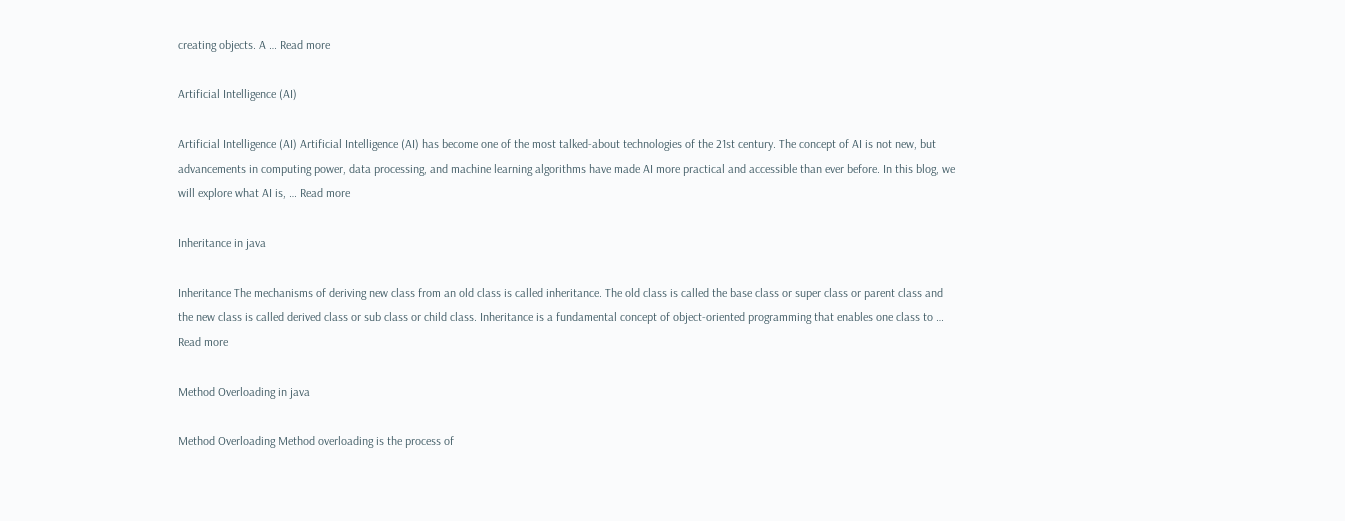creating objects. A … Read more

Artificial Intelligence (AI)

Artificial Intelligence (AI) Artificial Intelligence (AI) has become one of the most talked-about technologies of the 21st century. The concept of AI is not new, but advancements in computing power, data processing, and machine learning algorithms have made AI more practical and accessible than ever before. In this blog, we will explore what AI is, … Read more

Inheritance in java

Inheritance The mechanisms of deriving new class from an old class is called inheritance. The old class is called the base class or super class or parent class and the new class is called derived class or sub class or child class. Inheritance is a fundamental concept of object-oriented programming that enables one class to … Read more

Method Overloading in java

Method Overloading Method overloading is the process of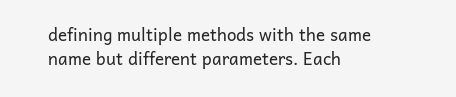defining multiple methods with the same name but different parameters. Each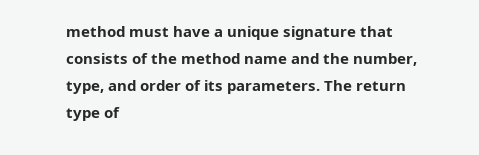method must have a unique signature that consists of the method name and the number, type, and order of its parameters. The return type of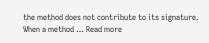the method does not contribute to its signature. When a method … Read more